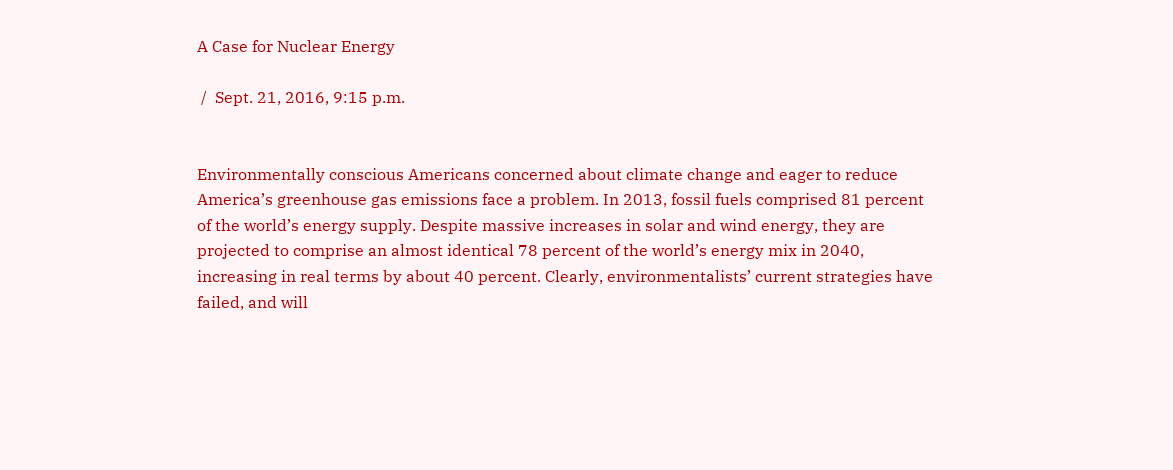A Case for Nuclear Energy

 /  Sept. 21, 2016, 9:15 p.m.


Environmentally conscious Americans concerned about climate change and eager to reduce America’s greenhouse gas emissions face a problem. In 2013, fossil fuels comprised 81 percent of the world’s energy supply. Despite massive increases in solar and wind energy, they are projected to comprise an almost identical 78 percent of the world’s energy mix in 2040, increasing in real terms by about 40 percent. Clearly, environmentalists’ current strategies have failed, and will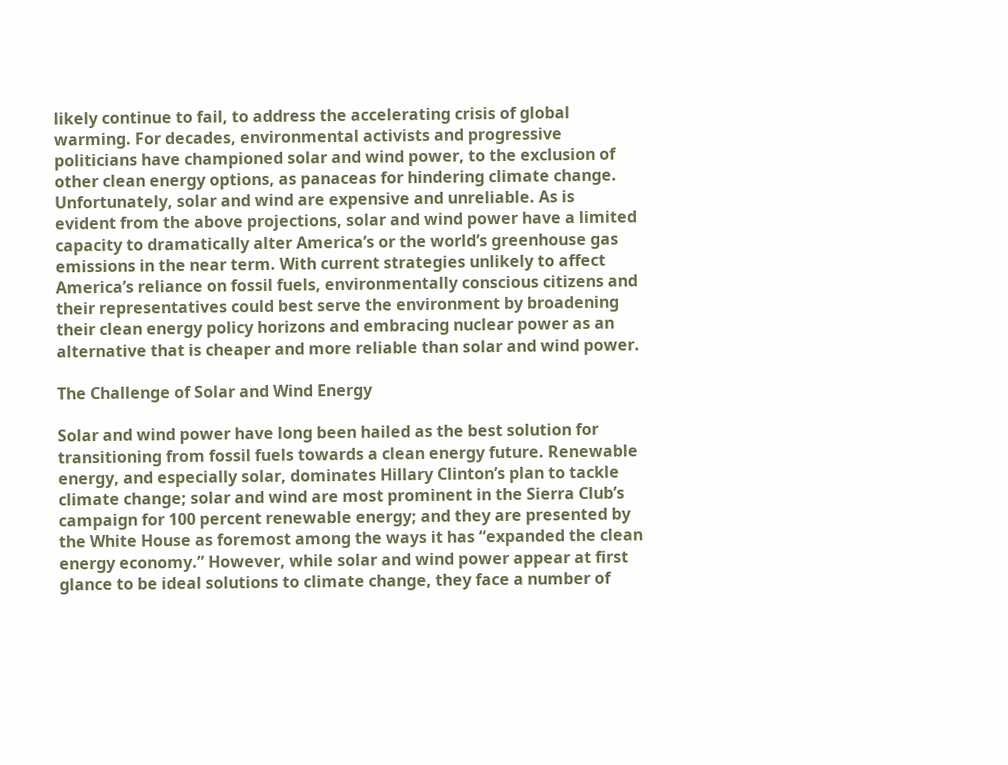likely continue to fail, to address the accelerating crisis of global warming. For decades, environmental activists and progressive politicians have championed solar and wind power, to the exclusion of other clean energy options, as panaceas for hindering climate change. Unfortunately, solar and wind are expensive and unreliable. As is evident from the above projections, solar and wind power have a limited capacity to dramatically alter America’s or the world’s greenhouse gas emissions in the near term. With current strategies unlikely to affect America’s reliance on fossil fuels, environmentally conscious citizens and their representatives could best serve the environment by broadening their clean energy policy horizons and embracing nuclear power as an alternative that is cheaper and more reliable than solar and wind power.

The Challenge of Solar and Wind Energy

Solar and wind power have long been hailed as the best solution for transitioning from fossil fuels towards a clean energy future. Renewable energy, and especially solar, dominates Hillary Clinton’s plan to tackle climate change; solar and wind are most prominent in the Sierra Club’s campaign for 100 percent renewable energy; and they are presented by the White House as foremost among the ways it has “expanded the clean energy economy.” However, while solar and wind power appear at first glance to be ideal solutions to climate change, they face a number of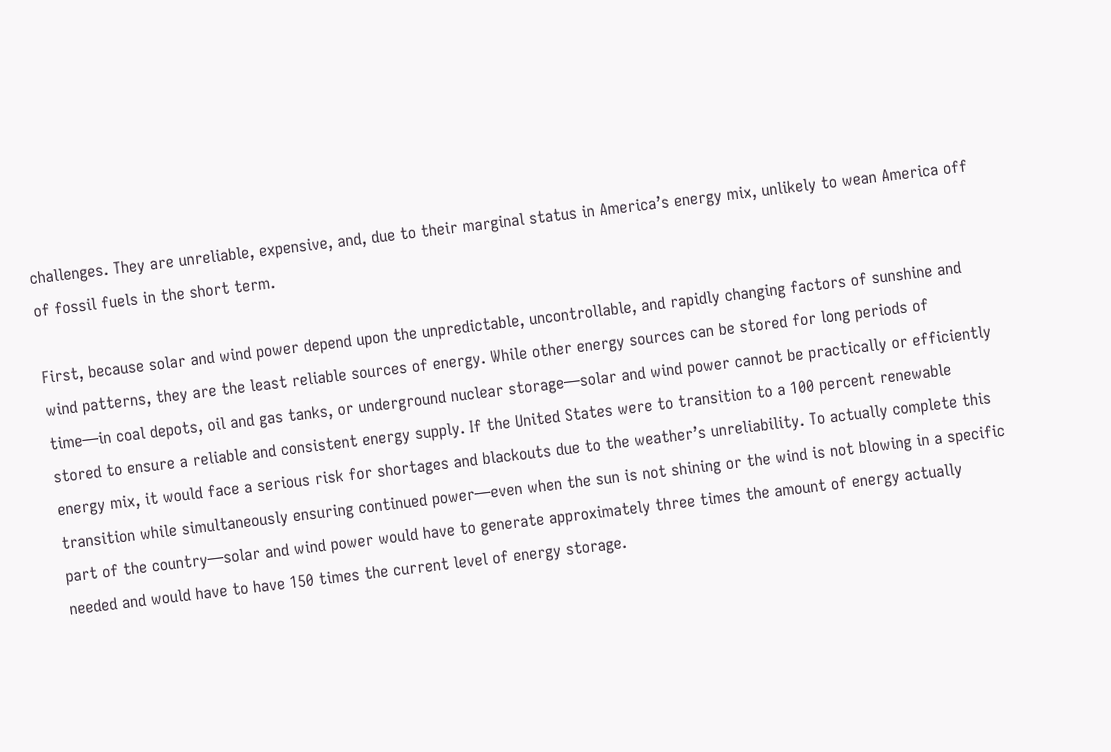challenges. They are unreliable, expensive, and, due to their marginal status in America’s energy mix, unlikely to wean America off of fossil fuels in the short term.

First, because solar and wind power depend upon the unpredictable, uncontrollable, and rapidly changing factors of sunshine and wind patterns, they are the least reliable sources of energy. While other energy sources can be stored for long periods of time—in coal depots, oil and gas tanks, or underground nuclear storage—solar and wind power cannot be practically or efficiently stored to ensure a reliable and consistent energy supply. If the United States were to transition to a 100 percent renewable energy mix, it would face a serious risk for shortages and blackouts due to the weather’s unreliability. To actually complete this transition while simultaneously ensuring continued power—even when the sun is not shining or the wind is not blowing in a specific part of the country—solar and wind power would have to generate approximately three times the amount of energy actually needed and would have to have 150 times the current level of energy storage.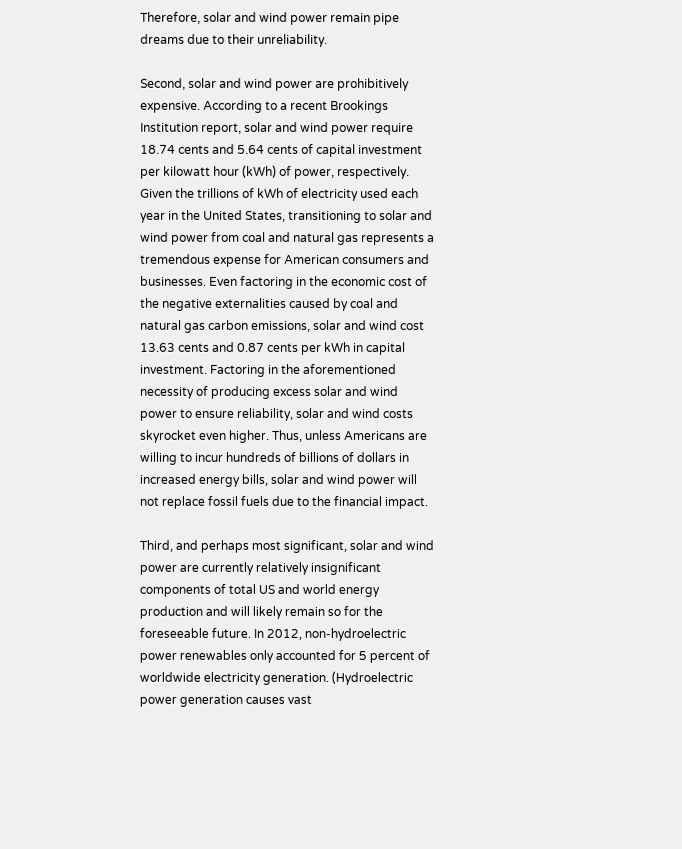Therefore, solar and wind power remain pipe dreams due to their unreliability.

Second, solar and wind power are prohibitively expensive. According to a recent Brookings Institution report, solar and wind power require 18.74 cents and 5.64 cents of capital investment per kilowatt hour (kWh) of power, respectively. Given the trillions of kWh of electricity used each year in the United States, transitioning to solar and wind power from coal and natural gas represents a tremendous expense for American consumers and businesses. Even factoring in the economic cost of the negative externalities caused by coal and natural gas carbon emissions, solar and wind cost 13.63 cents and 0.87 cents per kWh in capital investment. Factoring in the aforementioned necessity of producing excess solar and wind power to ensure reliability, solar and wind costs skyrocket even higher. Thus, unless Americans are willing to incur hundreds of billions of dollars in increased energy bills, solar and wind power will not replace fossil fuels due to the financial impact.

Third, and perhaps most significant, solar and wind power are currently relatively insignificant components of total US and world energy production and will likely remain so for the foreseeable future. In 2012, non-hydroelectric power renewables only accounted for 5 percent of worldwide electricity generation. (Hydroelectric power generation causes vast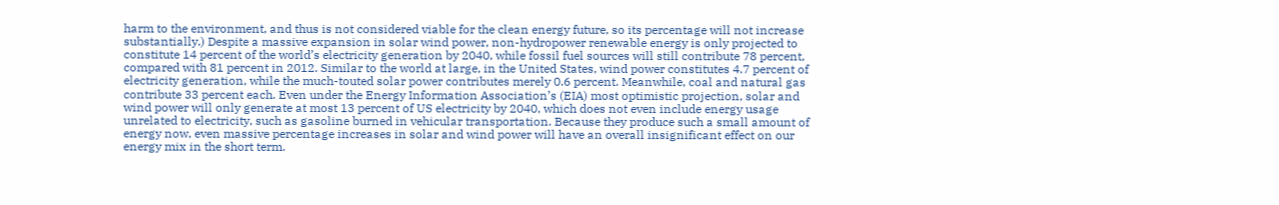harm to the environment, and thus is not considered viable for the clean energy future, so its percentage will not increase substantially.) Despite a massive expansion in solar wind power, non-hydropower renewable energy is only projected to constitute 14 percent of the world’s electricity generation by 2040, while fossil fuel sources will still contribute 78 percent, compared with 81 percent in 2012. Similar to the world at large, in the United States, wind power constitutes 4.7 percent of electricity generation, while the much-touted solar power contributes merely 0.6 percent. Meanwhile, coal and natural gas contribute 33 percent each. Even under the Energy Information Association’s (EIA) most optimistic projection, solar and wind power will only generate at most 13 percent of US electricity by 2040, which does not even include energy usage unrelated to electricity, such as gasoline burned in vehicular transportation. Because they produce such a small amount of energy now, even massive percentage increases in solar and wind power will have an overall insignificant effect on our energy mix in the short term.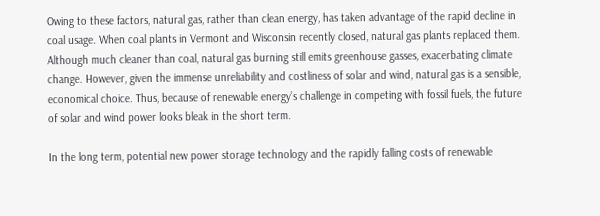Owing to these factors, natural gas, rather than clean energy, has taken advantage of the rapid decline in coal usage. When coal plants in Vermont and Wisconsin recently closed, natural gas plants replaced them. Although much cleaner than coal, natural gas burning still emits greenhouse gasses, exacerbating climate change. However, given the immense unreliability and costliness of solar and wind, natural gas is a sensible, economical choice. Thus, because of renewable energy’s challenge in competing with fossil fuels, the future of solar and wind power looks bleak in the short term.

In the long term, potential new power storage technology and the rapidly falling costs of renewable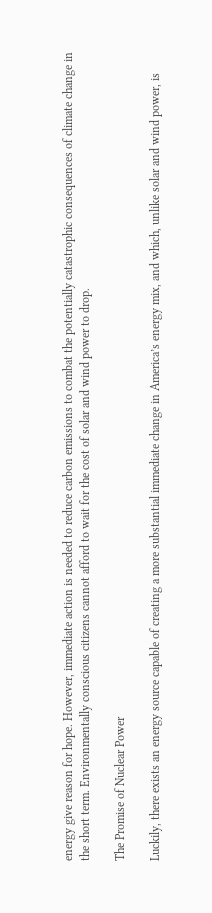energy give reason for hope. However, immediate action is needed to reduce carbon emissions to combat the potentially catastrophic consequences of climate change in the short term. Environmentally conscious citizens cannot afford to wait for the cost of solar and wind power to drop.

The Promise of Nuclear Power

Luckily, there exists an energy source capable of creating a more substantial immediate change in America’s energy mix, and which, unlike solar and wind power, is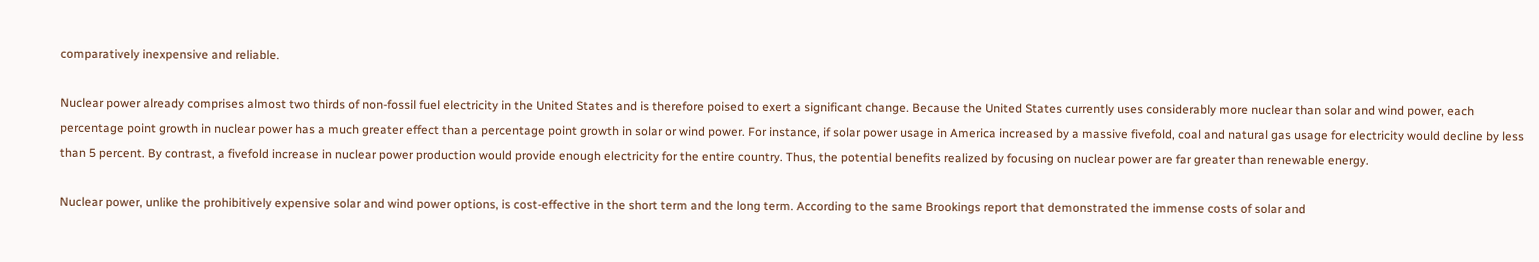comparatively inexpensive and reliable.

Nuclear power already comprises almost two thirds of non-fossil fuel electricity in the United States and is therefore poised to exert a significant change. Because the United States currently uses considerably more nuclear than solar and wind power, each percentage point growth in nuclear power has a much greater effect than a percentage point growth in solar or wind power. For instance, if solar power usage in America increased by a massive fivefold, coal and natural gas usage for electricity would decline by less than 5 percent. By contrast, a fivefold increase in nuclear power production would provide enough electricity for the entire country. Thus, the potential benefits realized by focusing on nuclear power are far greater than renewable energy.

Nuclear power, unlike the prohibitively expensive solar and wind power options, is cost-effective in the short term and the long term. According to the same Brookings report that demonstrated the immense costs of solar and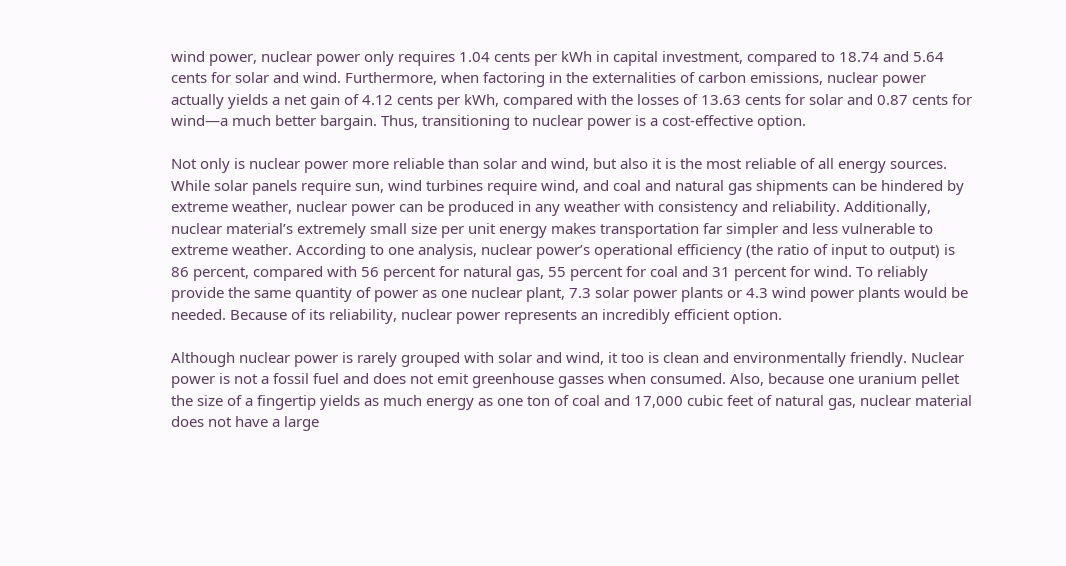wind power, nuclear power only requires 1.04 cents per kWh in capital investment, compared to 18.74 and 5.64 cents for solar and wind. Furthermore, when factoring in the externalities of carbon emissions, nuclear power actually yields a net gain of 4.12 cents per kWh, compared with the losses of 13.63 cents for solar and 0.87 cents for wind—a much better bargain. Thus, transitioning to nuclear power is a cost-effective option.

Not only is nuclear power more reliable than solar and wind, but also it is the most reliable of all energy sources. While solar panels require sun, wind turbines require wind, and coal and natural gas shipments can be hindered by extreme weather, nuclear power can be produced in any weather with consistency and reliability. Additionally, nuclear material’s extremely small size per unit energy makes transportation far simpler and less vulnerable to extreme weather. According to one analysis, nuclear power’s operational efficiency (the ratio of input to output) is 86 percent, compared with 56 percent for natural gas, 55 percent for coal and 31 percent for wind. To reliably provide the same quantity of power as one nuclear plant, 7.3 solar power plants or 4.3 wind power plants would be needed. Because of its reliability, nuclear power represents an incredibly efficient option.

Although nuclear power is rarely grouped with solar and wind, it too is clean and environmentally friendly. Nuclear power is not a fossil fuel and does not emit greenhouse gasses when consumed. Also, because one uranium pellet the size of a fingertip yields as much energy as one ton of coal and 17,000 cubic feet of natural gas, nuclear material does not have a large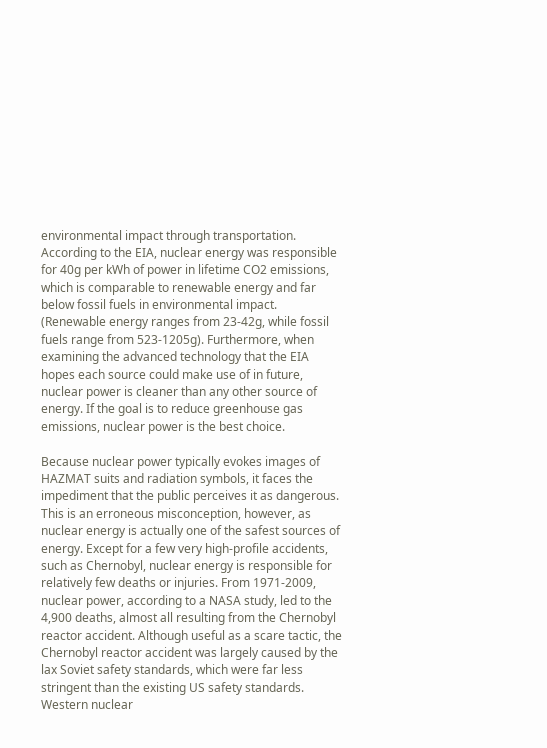environmental impact through transportation. According to the EIA, nuclear energy was responsible for 40g per kWh of power in lifetime CO2 emissions, which is comparable to renewable energy and far below fossil fuels in environmental impact. (Renewable energy ranges from 23-42g, while fossil fuels range from 523-1205g). Furthermore, when examining the advanced technology that the EIA hopes each source could make use of in future, nuclear power is cleaner than any other source of energy. If the goal is to reduce greenhouse gas emissions, nuclear power is the best choice.

Because nuclear power typically evokes images of HAZMAT suits and radiation symbols, it faces the impediment that the public perceives it as dangerous. This is an erroneous misconception, however, as nuclear energy is actually one of the safest sources of energy. Except for a few very high-profile accidents, such as Chernobyl, nuclear energy is responsible for relatively few deaths or injuries. From 1971-2009, nuclear power, according to a NASA study, led to the 4,900 deaths, almost all resulting from the Chernobyl reactor accident. Although useful as a scare tactic, the Chernobyl reactor accident was largely caused by the lax Soviet safety standards, which were far less stringent than the existing US safety standards. Western nuclear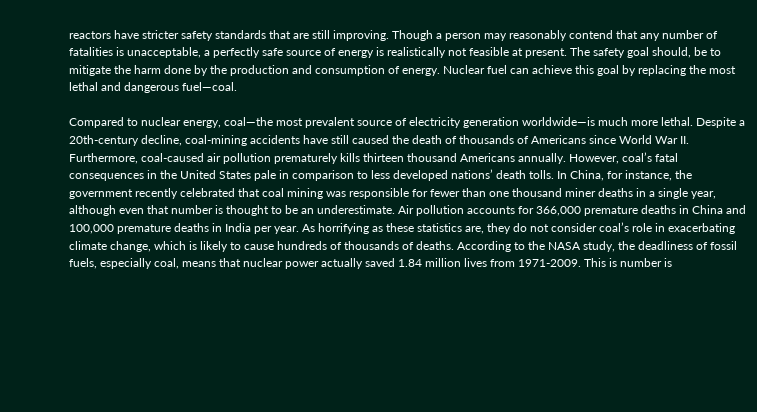reactors have stricter safety standards that are still improving. Though a person may reasonably contend that any number of fatalities is unacceptable, a perfectly safe source of energy is realistically not feasible at present. The safety goal should, be to mitigate the harm done by the production and consumption of energy. Nuclear fuel can achieve this goal by replacing the most lethal and dangerous fuel—coal.

Compared to nuclear energy, coal—the most prevalent source of electricity generation worldwide—is much more lethal. Despite a 20th-century decline, coal-mining accidents have still caused the death of thousands of Americans since World War II. Furthermore, coal-caused air pollution prematurely kills thirteen thousand Americans annually. However, coal’s fatal consequences in the United States pale in comparison to less developed nations’ death tolls. In China, for instance, the government recently celebrated that coal mining was responsible for fewer than one thousand miner deaths in a single year, although even that number is thought to be an underestimate. Air pollution accounts for 366,000 premature deaths in China and 100,000 premature deaths in India per year. As horrifying as these statistics are, they do not consider coal’s role in exacerbating climate change, which is likely to cause hundreds of thousands of deaths. According to the NASA study, the deadliness of fossil fuels, especially coal, means that nuclear power actually saved 1.84 million lives from 1971-2009. This is number is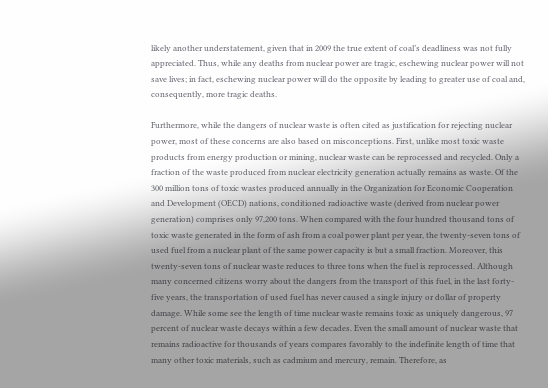likely another understatement, given that in 2009 the true extent of coal’s deadliness was not fully appreciated. Thus, while any deaths from nuclear power are tragic, eschewing nuclear power will not save lives; in fact, eschewing nuclear power will do the opposite by leading to greater use of coal and, consequently, more tragic deaths.

Furthermore, while the dangers of nuclear waste is often cited as justification for rejecting nuclear power, most of these concerns are also based on misconceptions. First, unlike most toxic waste products from energy production or mining, nuclear waste can be reprocessed and recycled. Only a fraction of the waste produced from nuclear electricity generation actually remains as waste. Of the 300 million tons of toxic wastes produced annually in the Organization for Economic Cooperation and Development (OECD) nations, conditioned radioactive waste (derived from nuclear power generation) comprises only 97,200 tons. When compared with the four hundred thousand tons of toxic waste generated in the form of ash from a coal power plant per year, the twenty-seven tons of used fuel from a nuclear plant of the same power capacity is but a small fraction. Moreover, this twenty-seven tons of nuclear waste reduces to three tons when the fuel is reprocessed. Although many concerned citizens worry about the dangers from the transport of this fuel, in the last forty-five years, the transportation of used fuel has never caused a single injury or dollar of property damage. While some see the length of time nuclear waste remains toxic as uniquely dangerous, 97 percent of nuclear waste decays within a few decades. Even the small amount of nuclear waste that remains radioactive for thousands of years compares favorably to the indefinite length of time that many other toxic materials, such as cadmium and mercury, remain. Therefore, as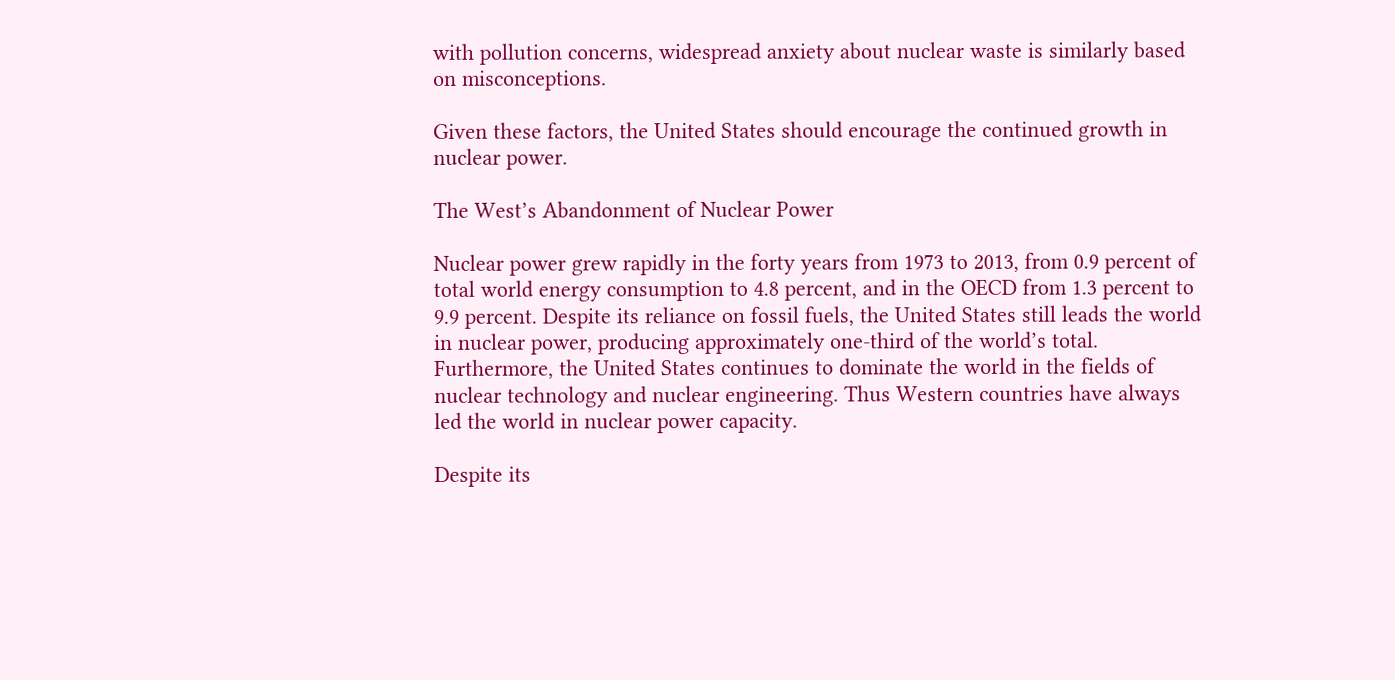with pollution concerns, widespread anxiety about nuclear waste is similarly based on misconceptions.

Given these factors, the United States should encourage the continued growth in nuclear power.

The West’s Abandonment of Nuclear Power

Nuclear power grew rapidly in the forty years from 1973 to 2013, from 0.9 percent of total world energy consumption to 4.8 percent, and in the OECD from 1.3 percent to 9.9 percent. Despite its reliance on fossil fuels, the United States still leads the world in nuclear power, producing approximately one-third of the world’s total. Furthermore, the United States continues to dominate the world in the fields of nuclear technology and nuclear engineering. Thus Western countries have always led the world in nuclear power capacity.

Despite its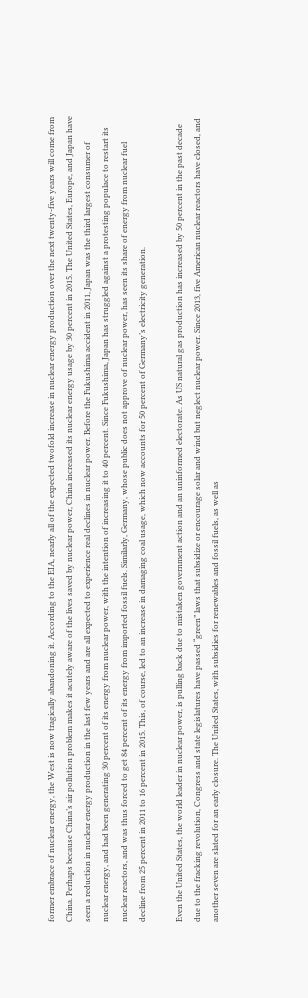former embrace of nuclear energy, the West is now tragically abandoning it. According to the EIA, nearly all of the expected twofold increase in nuclear energy production over the next twenty-five years will come from China. Perhaps because China’s air pollution problem makes it acutely aware of the lives saved by nuclear power, China increased its nuclear energy usage by 30 percent in 2015. The United States, Europe, and Japan have seen a reduction in nuclear energy production in the last few years and are all expected to experience real declines in nuclear power. Before the Fukushima accident in 2011, Japan was the third largest consumer of nuclear energy, and had been generating 30 percent of its energy from nuclear power, with the intention of increasing it to 40 percent. Since Fukushima, Japan has struggled against a protesting populace to restart its nuclear reactors, and was thus forced to get 84 percent of its energy from imported fossil fuels. Similarly, Germany, whose public does not approve of nuclear power, has seen its share of energy from nuclear fuel decline from 25 percent in 2011 to 16 percent in 2015. This, of course, led to an increase in damaging coal usage, which now accounts for 50 percent of Germany’s electricity generation.

Even the United States, the world leader in nuclear power, is pulling back due to mistaken government action and an uninformed electorate. As US natural gas production has increased by 50 percent in the past decade due to the fracking revolution, Congress and state legislatures have passed “green” laws that subsidize or encourage solar and wind but neglect nuclear power. Since 2013, five American nuclear reactors have closed, and another seven are slated for an early closure. The United States, with subsidies for renewables and fossil fuels, as well as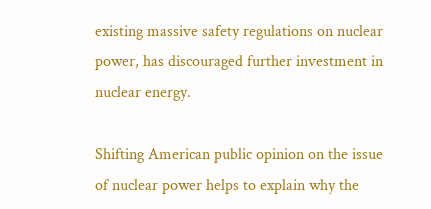existing massive safety regulations on nuclear power, has discouraged further investment in nuclear energy.

Shifting American public opinion on the issue of nuclear power helps to explain why the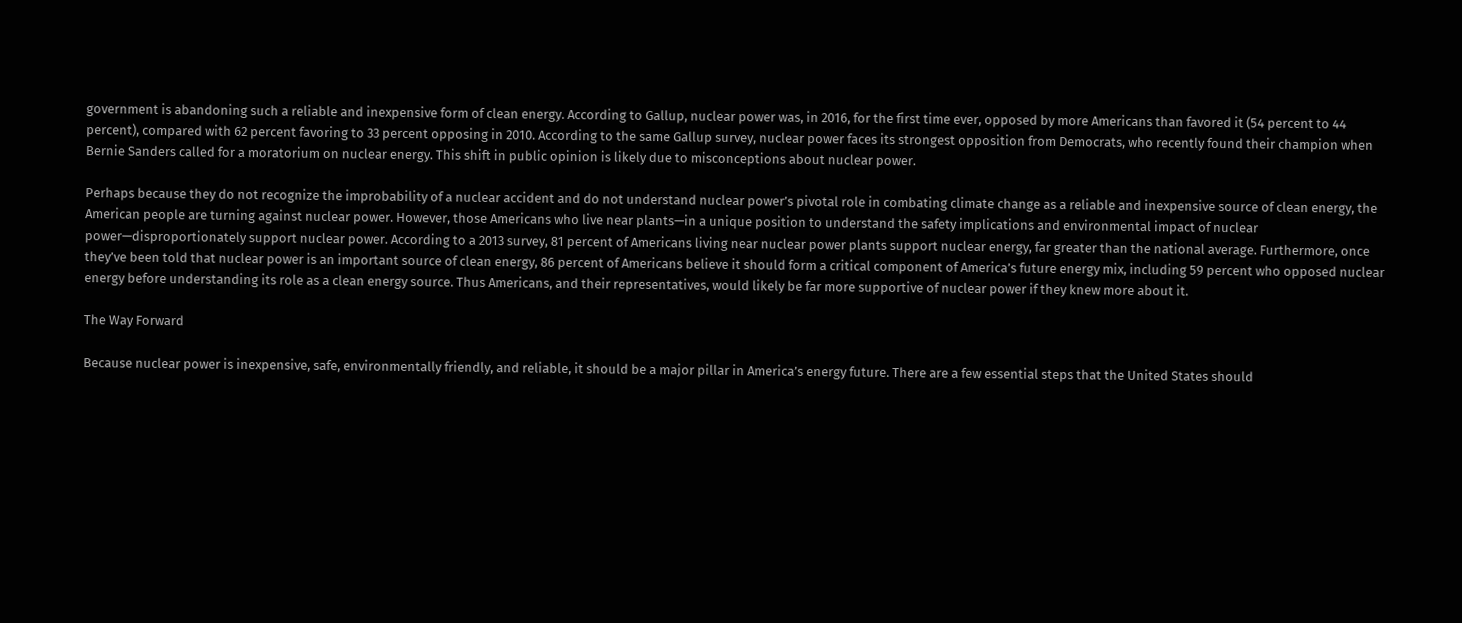government is abandoning such a reliable and inexpensive form of clean energy. According to Gallup, nuclear power was, in 2016, for the first time ever, opposed by more Americans than favored it (54 percent to 44 percent), compared with 62 percent favoring to 33 percent opposing in 2010. According to the same Gallup survey, nuclear power faces its strongest opposition from Democrats, who recently found their champion when Bernie Sanders called for a moratorium on nuclear energy. This shift in public opinion is likely due to misconceptions about nuclear power.

Perhaps because they do not recognize the improbability of a nuclear accident and do not understand nuclear power’s pivotal role in combating climate change as a reliable and inexpensive source of clean energy, the American people are turning against nuclear power. However, those Americans who live near plants—in a unique position to understand the safety implications and environmental impact of nuclear power—disproportionately support nuclear power. According to a 2013 survey, 81 percent of Americans living near nuclear power plants support nuclear energy, far greater than the national average. Furthermore, once they’ve been told that nuclear power is an important source of clean energy, 86 percent of Americans believe it should form a critical component of America’s future energy mix, including 59 percent who opposed nuclear energy before understanding its role as a clean energy source. Thus Americans, and their representatives, would likely be far more supportive of nuclear power if they knew more about it.

The Way Forward

Because nuclear power is inexpensive, safe, environmentally friendly, and reliable, it should be a major pillar in America’s energy future. There are a few essential steps that the United States should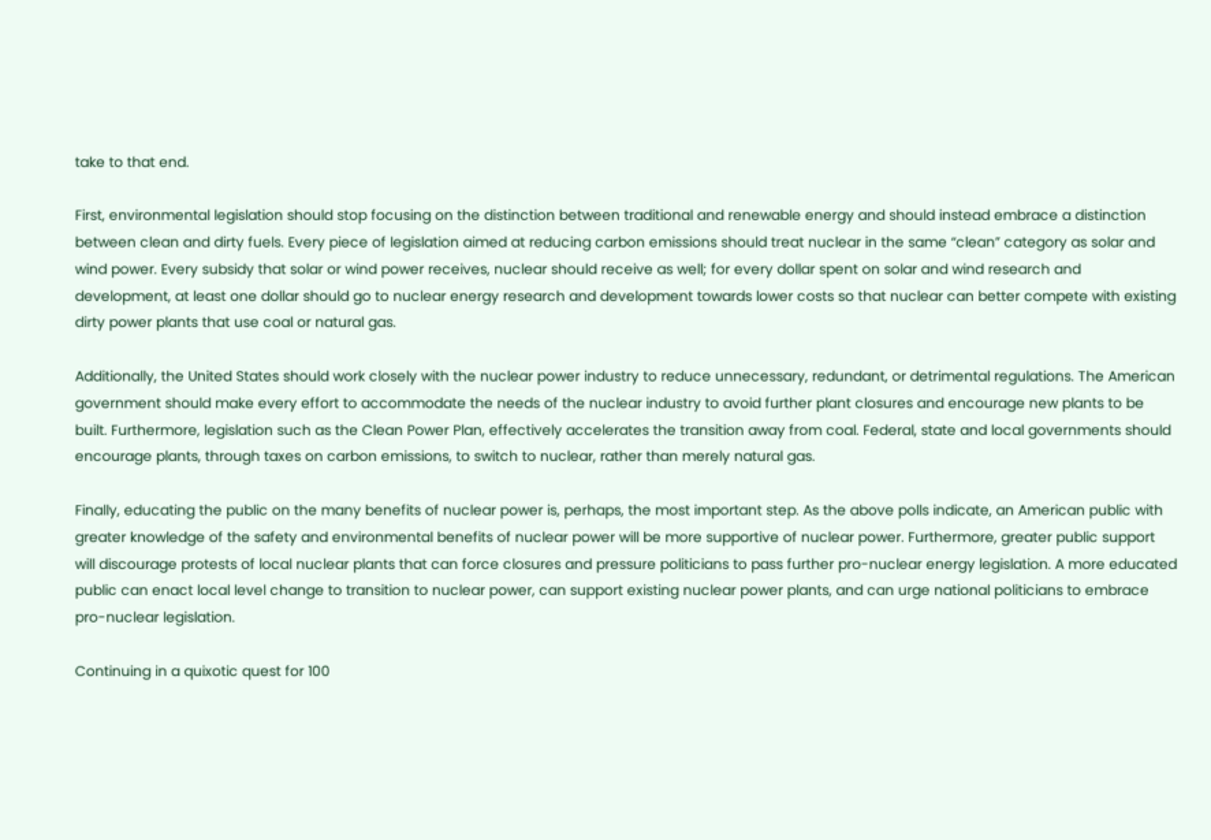take to that end.

First, environmental legislation should stop focusing on the distinction between traditional and renewable energy and should instead embrace a distinction between clean and dirty fuels. Every piece of legislation aimed at reducing carbon emissions should treat nuclear in the same “clean” category as solar and wind power. Every subsidy that solar or wind power receives, nuclear should receive as well; for every dollar spent on solar and wind research and development, at least one dollar should go to nuclear energy research and development towards lower costs so that nuclear can better compete with existing dirty power plants that use coal or natural gas.

Additionally, the United States should work closely with the nuclear power industry to reduce unnecessary, redundant, or detrimental regulations. The American government should make every effort to accommodate the needs of the nuclear industry to avoid further plant closures and encourage new plants to be built. Furthermore, legislation such as the Clean Power Plan, effectively accelerates the transition away from coal. Federal, state and local governments should encourage plants, through taxes on carbon emissions, to switch to nuclear, rather than merely natural gas.

Finally, educating the public on the many benefits of nuclear power is, perhaps, the most important step. As the above polls indicate, an American public with greater knowledge of the safety and environmental benefits of nuclear power will be more supportive of nuclear power. Furthermore, greater public support will discourage protests of local nuclear plants that can force closures and pressure politicians to pass further pro-nuclear energy legislation. A more educated public can enact local level change to transition to nuclear power, can support existing nuclear power plants, and can urge national politicians to embrace pro-nuclear legislation.

Continuing in a quixotic quest for 100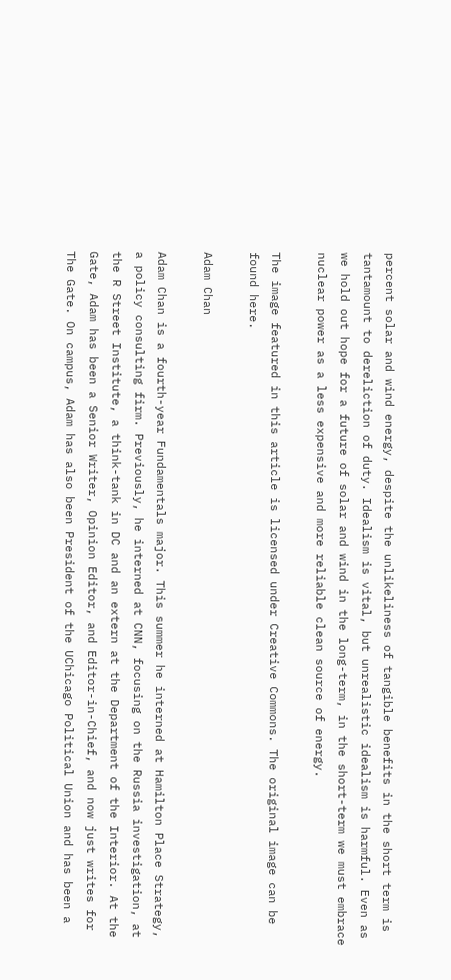percent solar and wind energy, despite the unlikeliness of tangible benefits in the short term is tantamount to dereliction of duty. Idealism is vital, but unrealistic idealism is harmful. Even as we hold out hope for a future of solar and wind in the long-term, in the short-term we must embrace nuclear power as a less expensive and more reliable clean source of energy.

The image featured in this article is licensed under Creative Commons. The original image can be found here.

Adam Chan

Adam Chan is a fourth-year Fundamentals major. This summer he interned at Hamilton Place Strategy, a policy consulting firm. Previously, he interned at CNN, focusing on the Russia investigation, at the R Street Institute, a think-tank in DC and an extern at the Department of the Interior. At the Gate, Adam has been a Senior Writer, Opinion Editor, and Editor-in-Chief, and now just writes for The Gate. On campus, Adam has also been President of the UChicago Political Union and has been a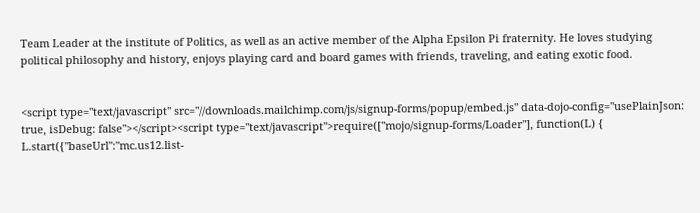Team Leader at the institute of Politics, as well as an active member of the Alpha Epsilon Pi fraternity. He loves studying political philosophy and history, enjoys playing card and board games with friends, traveling, and eating exotic food.


<script type="text/javascript" src="//downloads.mailchimp.com/js/signup-forms/popup/embed.js" data-dojo-config="usePlainJson: true, isDebug: false"></script><script type="text/javascript">require(["mojo/signup-forms/Loader"], function(L) { L.start({"baseUrl":"mc.us12.list-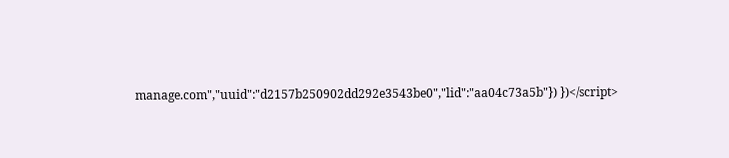manage.com","uuid":"d2157b250902dd292e3543be0","lid":"aa04c73a5b"}) })</script>